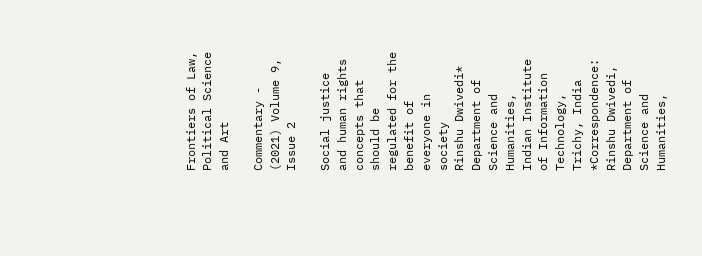Frontiers of Law, Political Science and Art

Commentary - (2021) Volume 9, Issue 2

Social justice and human rights concepts that should be regulated for the benefit of everyone in society
Rinshu Dwivedi*
Department of Science and Humanities, Indian Institute of Information Technology, Trichy, India
*Correspondence: Rinshu Dwivedi, Department of Science and Humanities,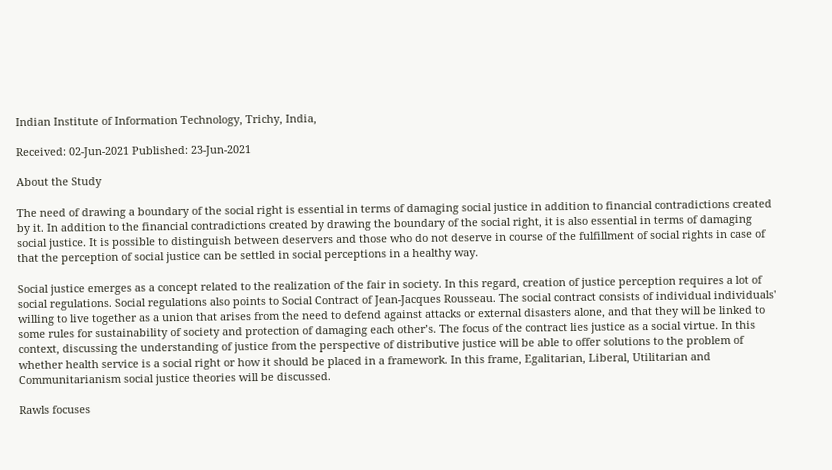Indian Institute of Information Technology, Trichy, India,

Received: 02-Jun-2021 Published: 23-Jun-2021

About the Study

The need of drawing a boundary of the social right is essential in terms of damaging social justice in addition to financial contradictions created by it. In addition to the financial contradictions created by drawing the boundary of the social right, it is also essential in terms of damaging social justice. It is possible to distinguish between deservers and those who do not deserve in course of the fulfillment of social rights in case of that the perception of social justice can be settled in social perceptions in a healthy way.

Social justice emerges as a concept related to the realization of the fair in society. In this regard, creation of justice perception requires a lot of social regulations. Social regulations also points to Social Contract of Jean-Jacques Rousseau. The social contract consists of individual individuals' willing to live together as a union that arises from the need to defend against attacks or external disasters alone, and that they will be linked to some rules for sustainability of society and protection of damaging each other’s. The focus of the contract lies justice as a social virtue. In this context, discussing the understanding of justice from the perspective of distributive justice will be able to offer solutions to the problem of whether health service is a social right or how it should be placed in a framework. In this frame, Egalitarian, Liberal, Utilitarian and Communitarianism social justice theories will be discussed.

Rawls focuses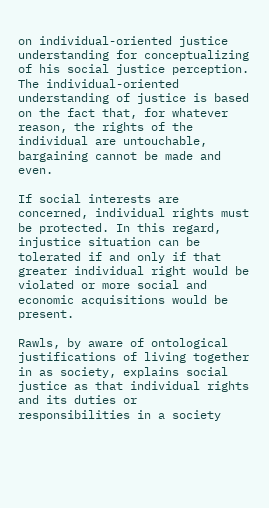on individual-oriented justice understanding for conceptualizing of his social justice perception. The individual-oriented understanding of justice is based on the fact that, for whatever reason, the rights of the individual are untouchable, bargaining cannot be made and even.

If social interests are concerned, individual rights must be protected. In this regard, injustice situation can be tolerated if and only if that greater individual right would be violated or more social and economic acquisitions would be present.

Rawls, by aware of ontological justifications of living together in as society, explains social justice as that individual rights and its duties or responsibilities in a society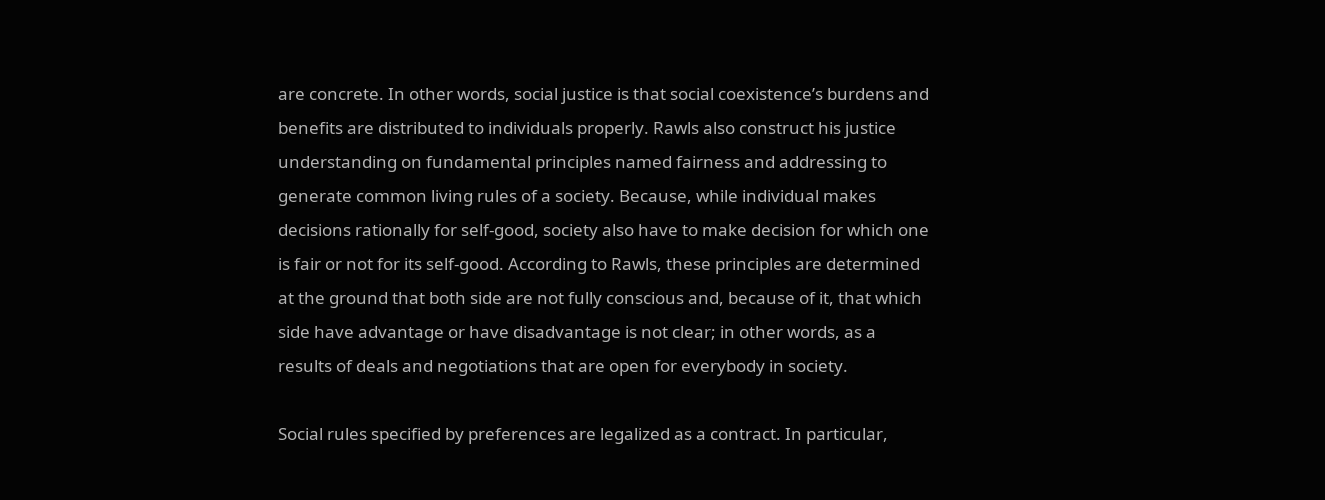are concrete. In other words, social justice is that social coexistence’s burdens and benefits are distributed to individuals properly. Rawls also construct his justice understanding on fundamental principles named fairness and addressing to generate common living rules of a society. Because, while individual makes decisions rationally for self-good, society also have to make decision for which one is fair or not for its self-good. According to Rawls, these principles are determined at the ground that both side are not fully conscious and, because of it, that which side have advantage or have disadvantage is not clear; in other words, as a results of deals and negotiations that are open for everybody in society.

Social rules specified by preferences are legalized as a contract. In particular,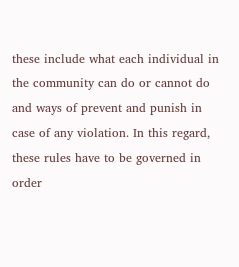these include what each individual in the community can do or cannot do and ways of prevent and punish in case of any violation. In this regard, these rules have to be governed in order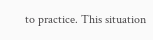to practice. This situation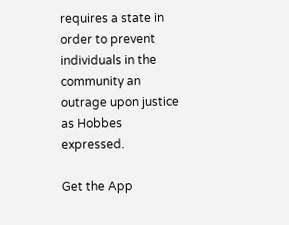requires a state in order to prevent individuals in the community an outrage upon justice as Hobbes expressed.

Get the App